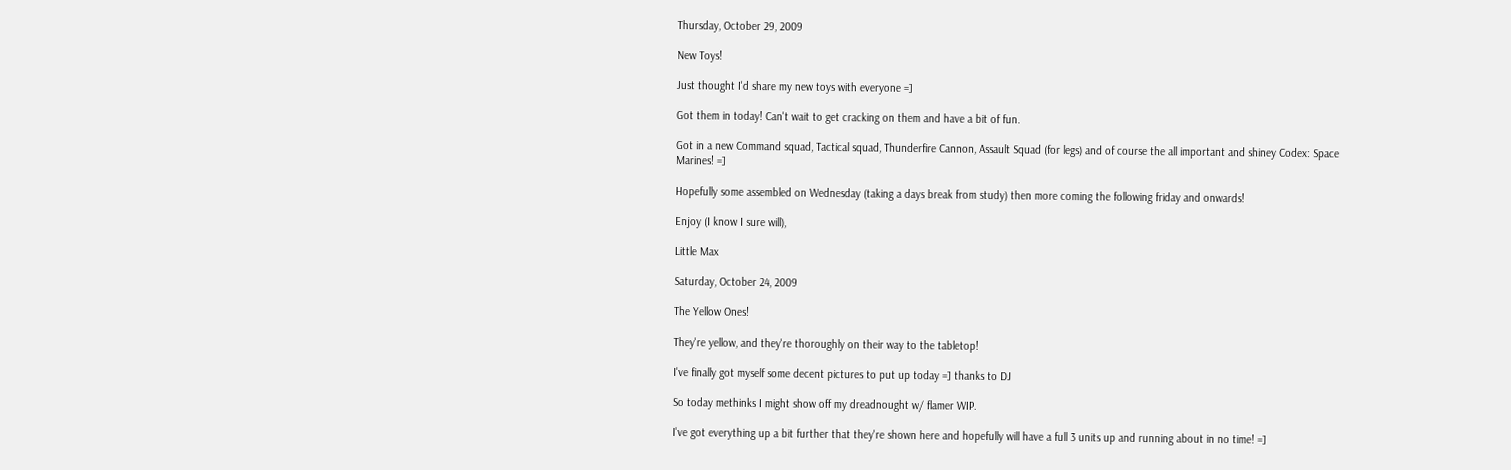Thursday, October 29, 2009

New Toys!

Just thought I'd share my new toys with everyone =]

Got them in today! Can't wait to get cracking on them and have a bit of fun.

Got in a new Command squad, Tactical squad, Thunderfire Cannon, Assault Squad (for legs) and of course the all important and shiney Codex: Space Marines! =]

Hopefully some assembled on Wednesday (taking a days break from study) then more coming the following friday and onwards!

Enjoy (I know I sure will),

Little Max

Saturday, October 24, 2009

The Yellow Ones!

They're yellow, and they're thoroughly on their way to the tabletop!

I've finally got myself some decent pictures to put up today =] thanks to DJ

So today methinks I might show off my dreadnought w/ flamer WIP.

I've got everything up a bit further that they're shown here and hopefully will have a full 3 units up and running about in no time! =]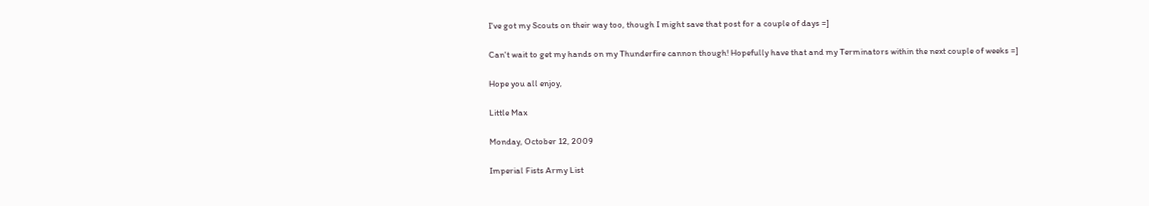I've got my Scouts on their way too, though I might save that post for a couple of days =]

Can't wait to get my hands on my Thunderfire cannon though! Hopefully have that and my Terminators within the next couple of weeks =]

Hope you all enjoy,

Little Max

Monday, October 12, 2009

Imperial Fists Army List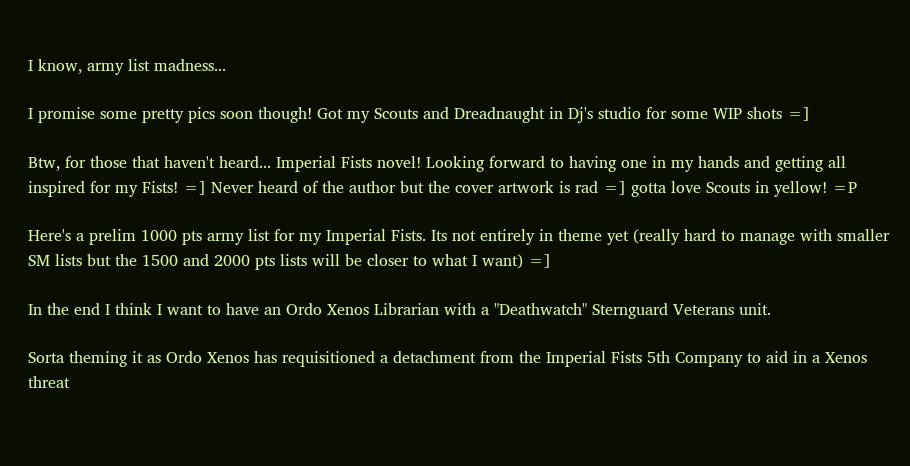I know, army list madness...

I promise some pretty pics soon though! Got my Scouts and Dreadnaught in Dj's studio for some WIP shots =]

Btw, for those that haven't heard... Imperial Fists novel! Looking forward to having one in my hands and getting all inspired for my Fists! =] Never heard of the author but the cover artwork is rad =] gotta love Scouts in yellow! =P

Here's a prelim 1000 pts army list for my Imperial Fists. Its not entirely in theme yet (really hard to manage with smaller SM lists but the 1500 and 2000 pts lists will be closer to what I want) =]

In the end I think I want to have an Ordo Xenos Librarian with a "Deathwatch" Sternguard Veterans unit.

Sorta theming it as Ordo Xenos has requisitioned a detachment from the Imperial Fists 5th Company to aid in a Xenos threat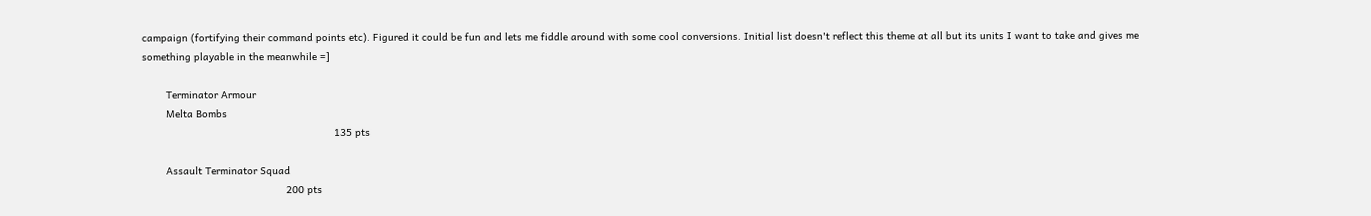campaign (fortifying their command points etc). Figured it could be fun and lets me fiddle around with some cool conversions. Initial list doesn't reflect this theme at all but its units I want to take and gives me something playable in the meanwhile =]

        Terminator Armour
        Melta Bombs
                                                                135 pts

        Assault Terminator Squad
                                                200 pts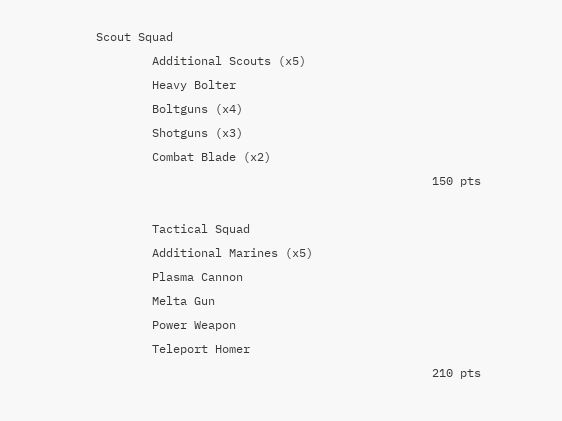Scout Squad
        Additional Scouts (x5)
        Heavy Bolter
        Boltguns (x4)
        Shotguns (x3)
        Combat Blade (x2)
                                                150 pts

        Tactical Squad
        Additional Marines (x5)
        Plasma Cannon
        Melta Gun
        Power Weapon
        Teleport Homer
                                                210 pts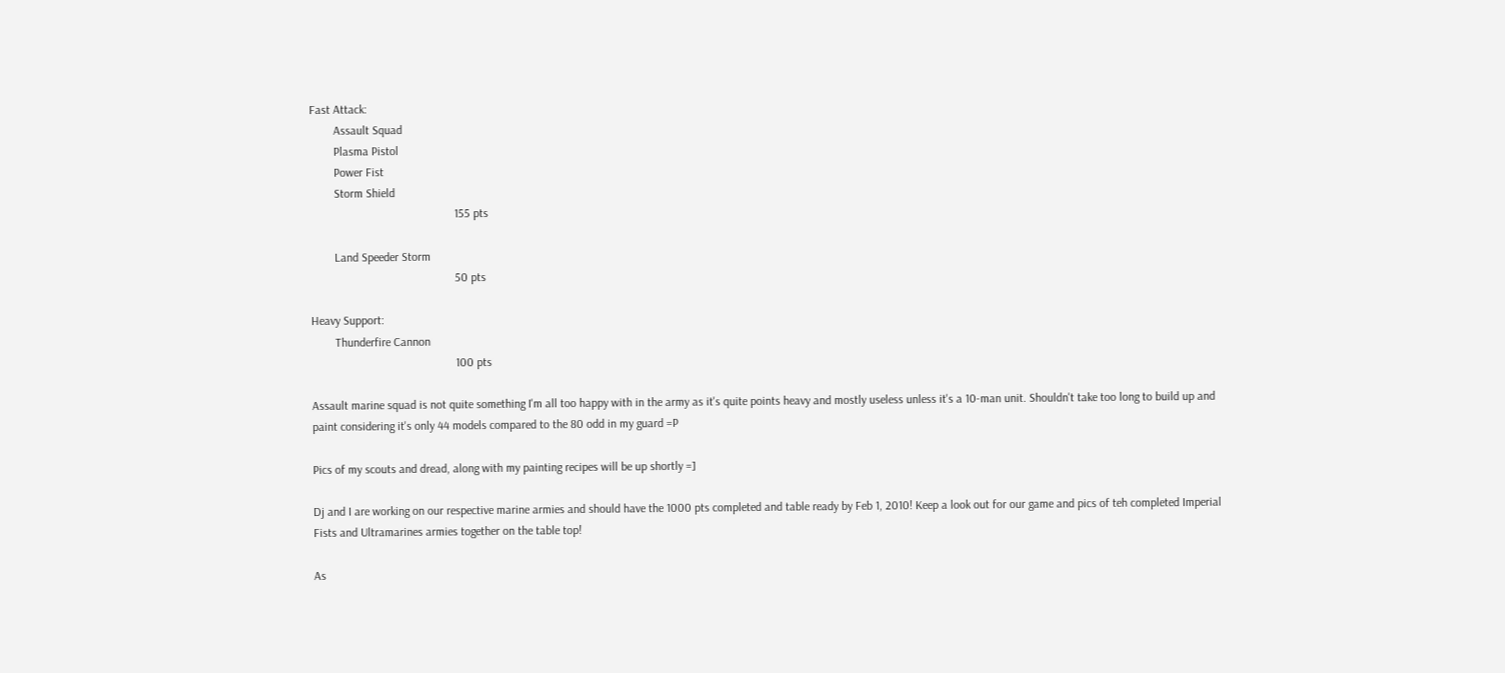Fast Attack:
        Assault Squad
        Plasma Pistol
        Power Fist
        Storm Shield
                                                155 pts

        Land Speeder Storm
                                                50 pts

Heavy Support:
        Thunderfire Cannon
                                                100 pts

Assault marine squad is not quite something I'm all too happy with in the army as it's quite points heavy and mostly useless unless it's a 10-man unit. Shouldn't take too long to build up and paint considering it's only 44 models compared to the 80 odd in my guard =P

Pics of my scouts and dread, along with my painting recipes will be up shortly =]

Dj and I are working on our respective marine armies and should have the 1000 pts completed and table ready by Feb 1, 2010! Keep a look out for our game and pics of teh completed Imperial Fists and Ultramarines armies together on the table top!

As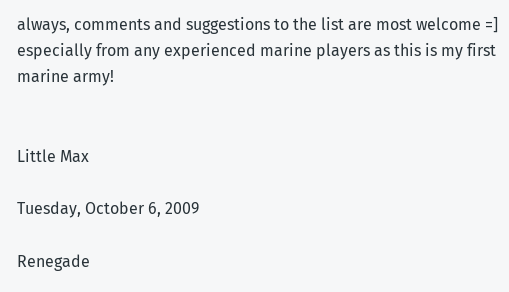always, comments and suggestions to the list are most welcome =] especially from any experienced marine players as this is my first marine army!


Little Max

Tuesday, October 6, 2009

Renegade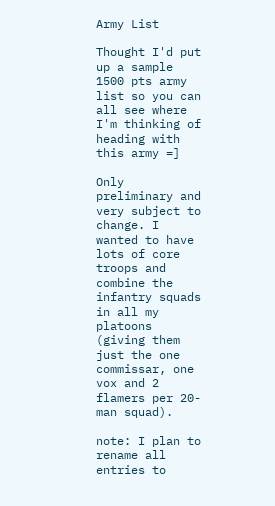Army List

Thought I'd put up a sample 1500 pts army list so you can all see where I'm thinking of heading with this army =]

Only preliminary and very subject to change. I wanted to have lots of core troops and combine the infantry squads in all my platoons (giving them just the one commissar, one vox and 2 flamers per 20-man squad).

note: I plan to rename all entries to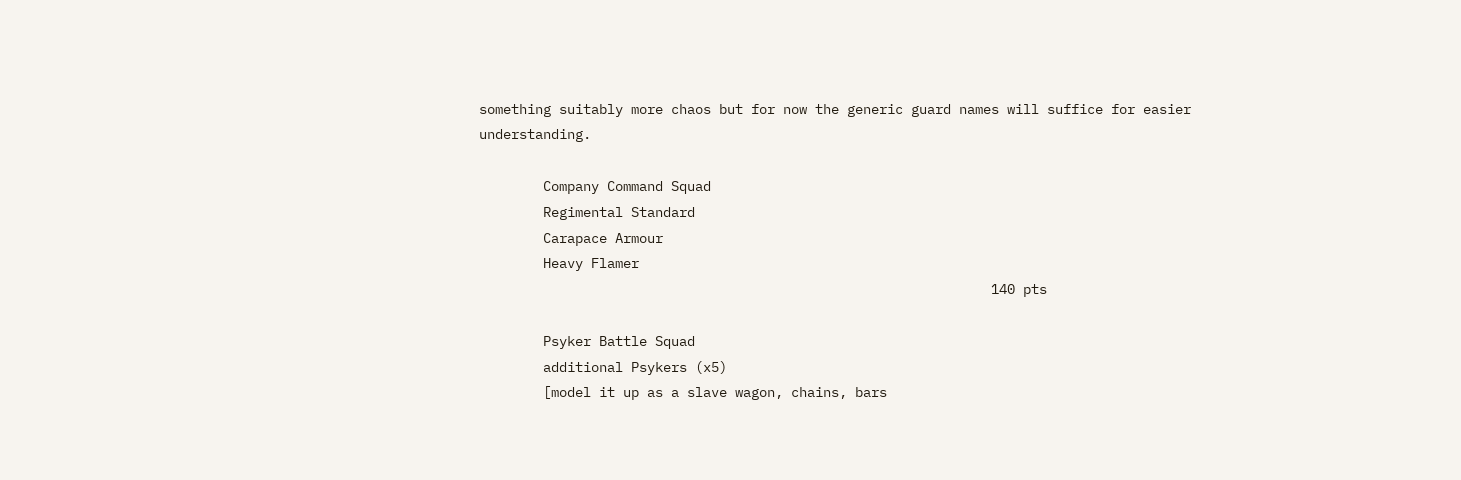something suitably more chaos but for now the generic guard names will suffice for easier understanding.

        Company Command Squad
        Regimental Standard
        Carapace Armour
        Heavy Flamer
                                                                140 pts

        Psyker Battle Squad
        additional Psykers (x5)
        [model it up as a slave wagon, chains, bars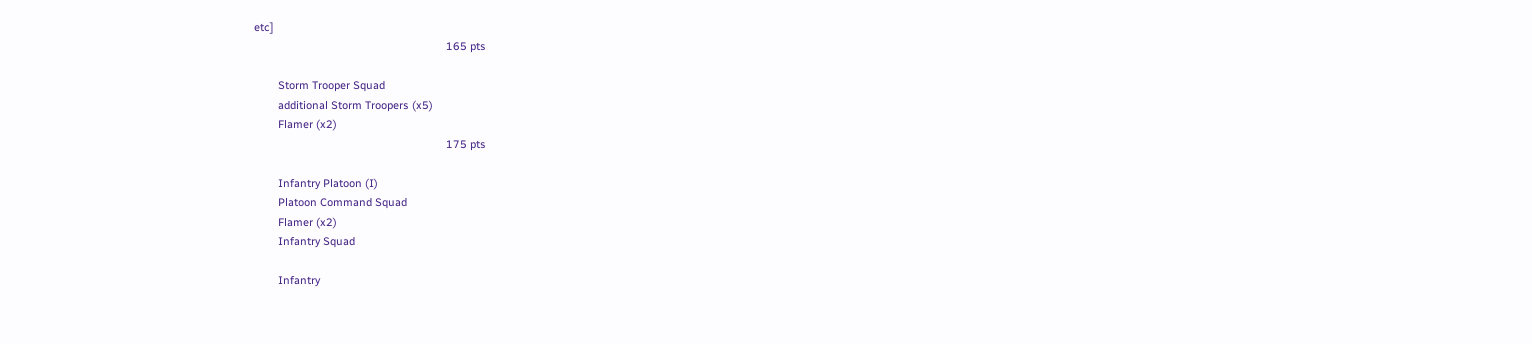etc]
                                                                165 pts

        Storm Trooper Squad
        additional Storm Troopers (x5)
        Flamer (x2)
                                                                175 pts

        Infantry Platoon (I)
        Platoon Command Squad
        Flamer (x2)
        Infantry Squad

        Infantry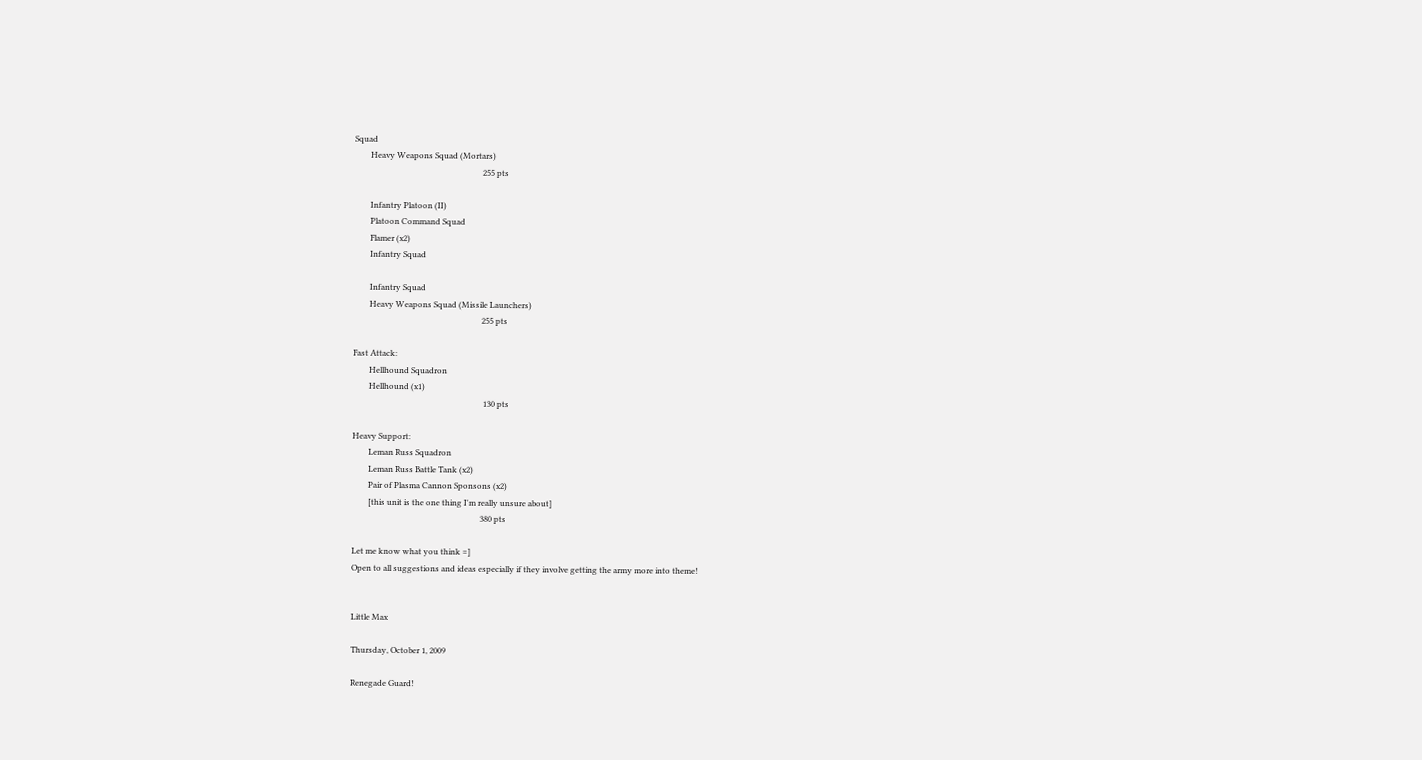Squad
        Heavy Weapons Squad (Mortars)
                                                                255 pts

        Infantry Platoon (II)
        Platoon Command Squad
        Flamer (x2)
        Infantry Squad

        Infantry Squad
        Heavy Weapons Squad (Missile Launchers)
                                                                255 pts

Fast Attack:
        Hellhound Squadron
        Hellhound (x1)
                                                                 130 pts

Heavy Support:
        Leman Russ Squadron
        Leman Russ Battle Tank (x2)
        Pair of Plasma Cannon Sponsons (x2)
        [this unit is the one thing I'm really unsure about]
                                                                380 pts

Let me know what you think =]
Open to all suggestions and ideas especially if they involve getting the army more into theme!


Little Max

Thursday, October 1, 2009

Renegade Guard!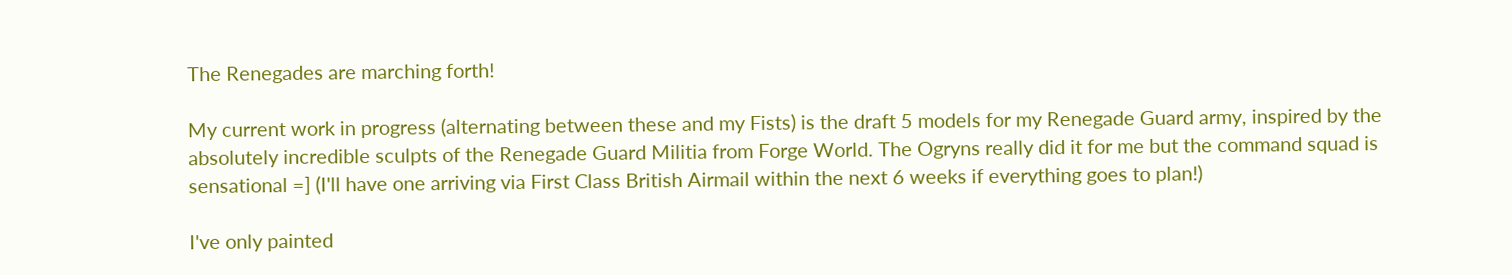The Renegades are marching forth!

My current work in progress (alternating between these and my Fists) is the draft 5 models for my Renegade Guard army, inspired by the absolutely incredible sculpts of the Renegade Guard Militia from Forge World. The Ogryns really did it for me but the command squad is sensational =] (I'll have one arriving via First Class British Airmail within the next 6 weeks if everything goes to plan!)

I've only painted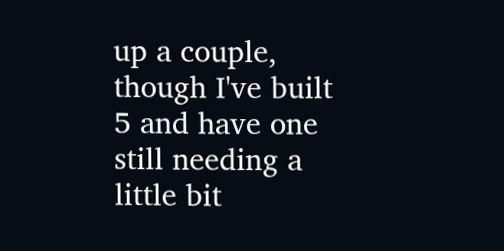up a couple, though I've built 5 and have one still needing a little bit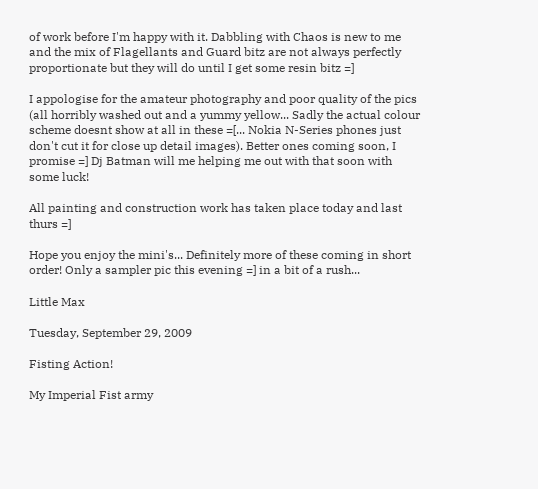of work before I'm happy with it. Dabbling with Chaos is new to me and the mix of Flagellants and Guard bitz are not always perfectly proportionate but they will do until I get some resin bitz =]

I appologise for the amateur photography and poor quality of the pics (all horribly washed out and a yummy yellow... Sadly the actual colour scheme doesnt show at all in these =[... Nokia N-Series phones just don't cut it for close up detail images). Better ones coming soon, I promise =] Dj Batman will me helping me out with that soon with some luck!

All painting and construction work has taken place today and last thurs =]

Hope you enjoy the mini's... Definitely more of these coming in short order! Only a sampler pic this evening =] in a bit of a rush...

Little Max

Tuesday, September 29, 2009

Fisting Action!

My Imperial Fist army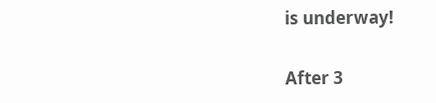is underway!

After 3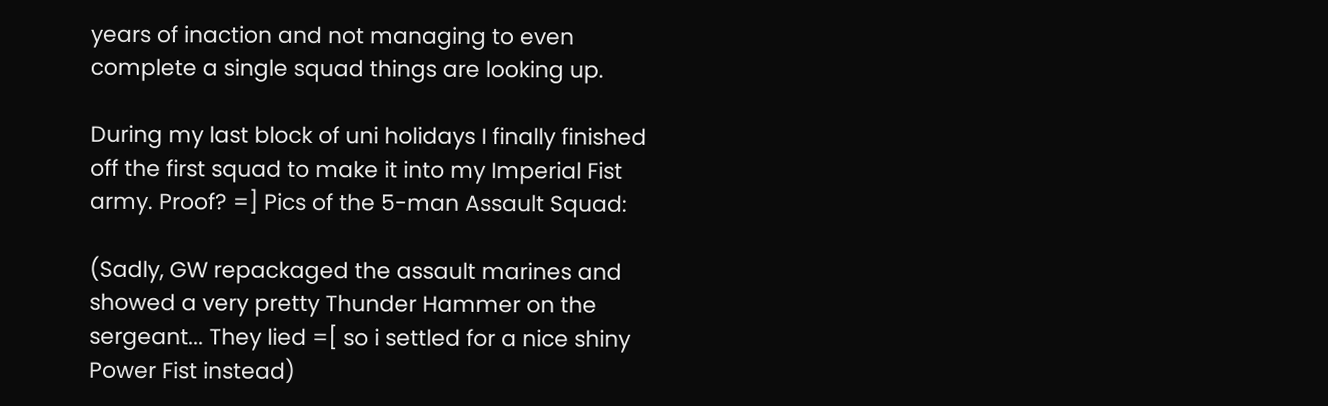years of inaction and not managing to even complete a single squad things are looking up.

During my last block of uni holidays I finally finished off the first squad to make it into my Imperial Fist army. Proof? =] Pics of the 5-man Assault Squad:

(Sadly, GW repackaged the assault marines and showed a very pretty Thunder Hammer on the sergeant... They lied =[ so i settled for a nice shiny Power Fist instead)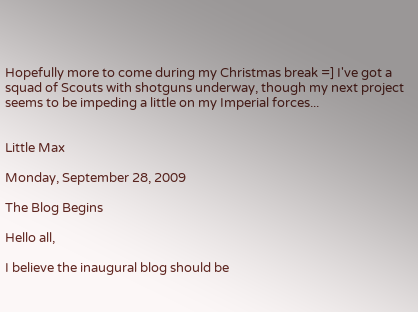Hopefully more to come during my Christmas break =] I've got a squad of Scouts with shotguns underway, though my next project seems to be impeding a little on my Imperial forces...


Little Max

Monday, September 28, 2009

The Blog Begins

Hello all,

I believe the inaugural blog should be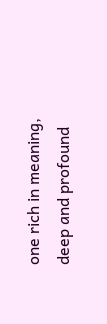one rich in meaning, deep and profound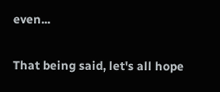even...

That being said, let's all hope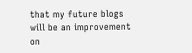that my future blogs will be an improvement on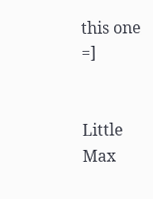this one =]


Little Max